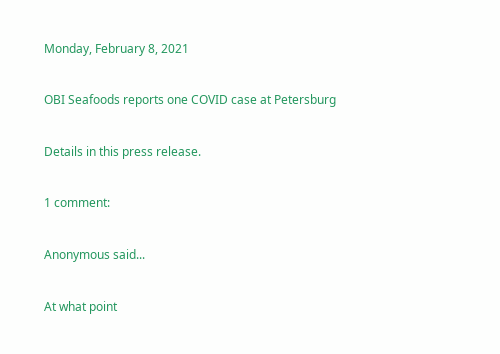Monday, February 8, 2021

OBI Seafoods reports one COVID case at Petersburg

Details in this press release.

1 comment:

Anonymous said...

At what point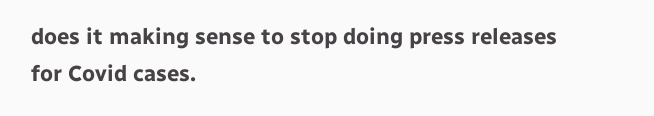does it making sense to stop doing press releases for Covid cases.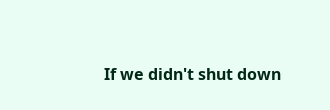If we didn't shut down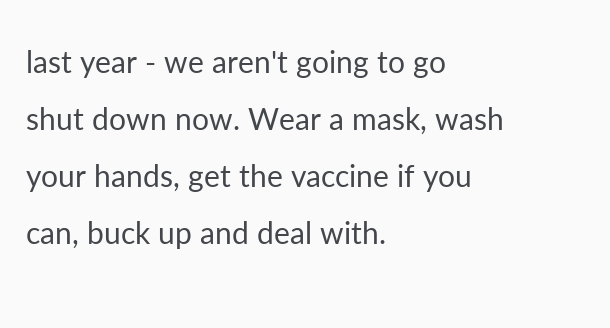last year - we aren't going to go shut down now. Wear a mask, wash your hands, get the vaccine if you can, buck up and deal with.